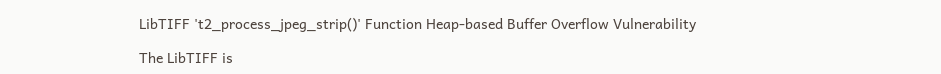LibTIFF 't2_process_jpeg_strip()' Function Heap-based Buffer Overflow Vulnerability

The LibTIFF is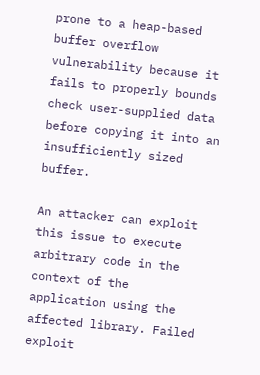prone to a heap-based buffer overflow vulnerability because it fails to properly bounds check user-supplied data before copying it into an insufficiently sized buffer.

An attacker can exploit this issue to execute arbitrary code in the context of the application using the affected library. Failed exploit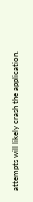attempts will likely crash the application.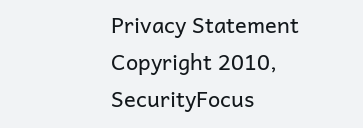Privacy Statement
Copyright 2010, SecurityFocus